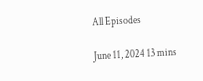All Episodes

June 11, 2024 13 mins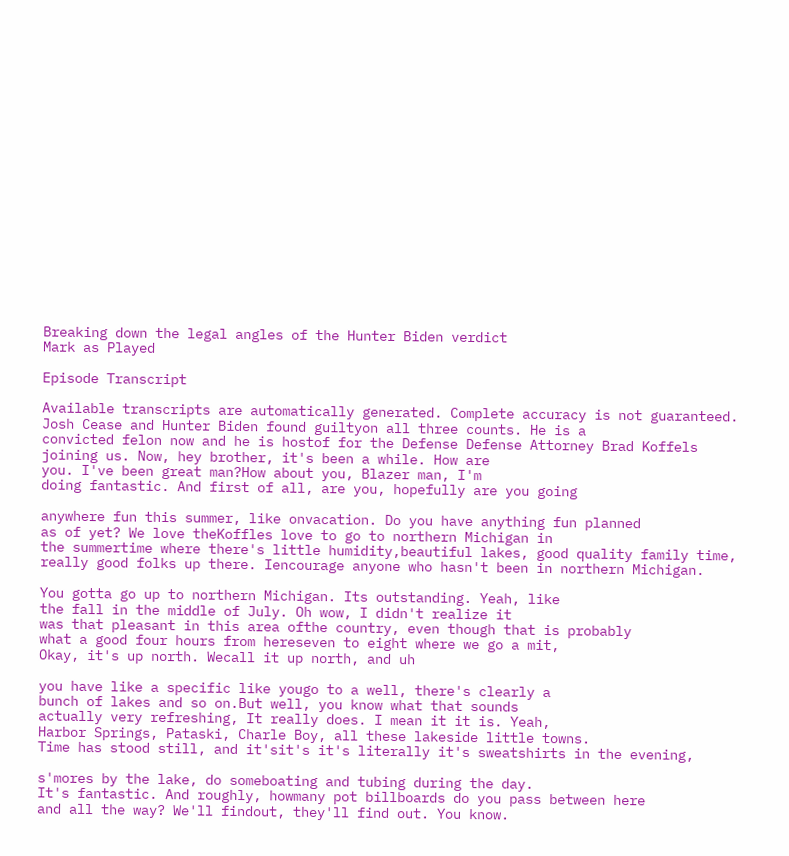Breaking down the legal angles of the Hunter Biden verdict
Mark as Played

Episode Transcript

Available transcripts are automatically generated. Complete accuracy is not guaranteed.
Josh Cease and Hunter Biden found guiltyon all three counts. He is a
convicted felon now and he is hostof for the Defense Defense Attorney Brad Koffels
joining us. Now, hey brother, it's been a while. How are
you. I've been great man?How about you, Blazer man, I'm
doing fantastic. And first of all, are you, hopefully are you going

anywhere fun this summer, like onvacation. Do you have anything fun planned
as of yet? We love theKoffles love to go to northern Michigan in
the summertime where there's little humidity,beautiful lakes, good quality family time,
really good folks up there. Iencourage anyone who hasn't been in northern Michigan.

You gotta go up to northern Michigan. Its outstanding. Yeah, like
the fall in the middle of July. Oh wow, I didn't realize it
was that pleasant in this area ofthe country, even though that is probably
what a good four hours from hereseven to eight where we go a mit,
Okay, it's up north. Wecall it up north, and uh

you have like a specific like yougo to a well, there's clearly a
bunch of lakes and so on.But well, you know what that sounds
actually very refreshing, It really does. I mean it it is. Yeah,
Harbor Springs, Pataski, Charle Boy, all these lakeside little towns.
Time has stood still, and it'sit's it's literally it's sweatshirts in the evening,

s'mores by the lake, do someboating and tubing during the day.
It's fantastic. And roughly, howmany pot billboards do you pass between here
and all the way? We'll findout, they'll find out. You know.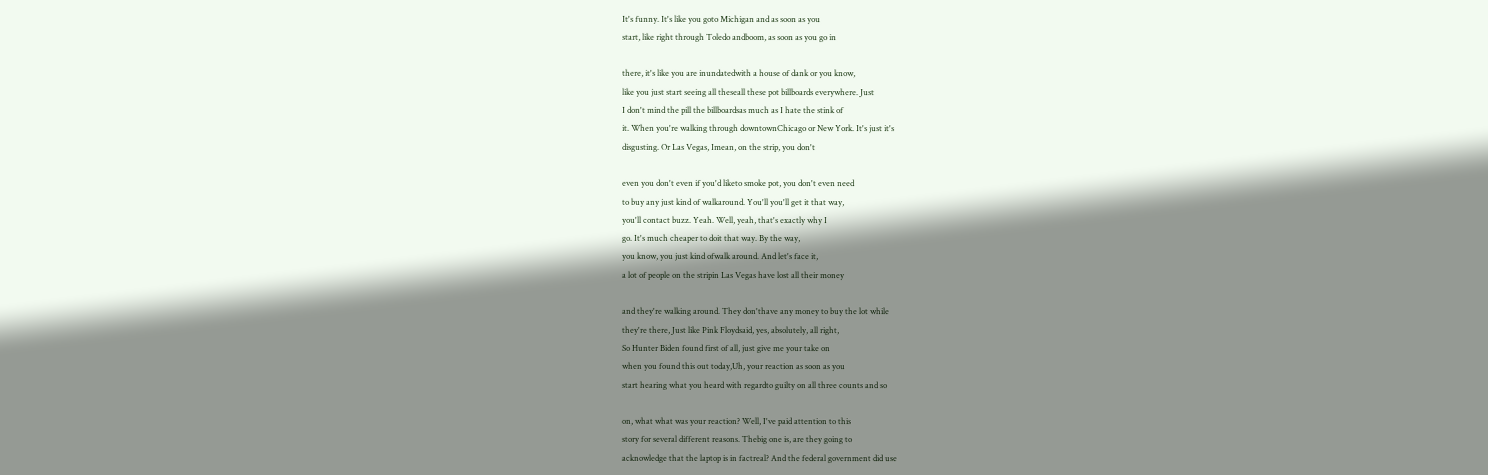It's funny. It's like you goto Michigan and as soon as you
start, like right through Toledo andboom, as soon as you go in

there, it's like you are inundatedwith a house of dank or you know,
like you just start seeing all theseall these pot billboards everywhere. Just
I don't mind the pill the billboardsas much as I hate the stink of
it. When you're walking through downtownChicago or New York. It's just it's
disgusting. Or Las Vegas, Imean, on the strip, you don't

even you don't even if you'd liketo smoke pot, you don't even need
to buy any just kind of walkaround. You'll you'll get it that way,
you'll contact buzz. Yeah. Well, yeah, that's exactly why I
go. It's much cheaper to doit that way. By the way,
you know, you just kind ofwalk around. And let's face it,
a lot of people on the stripin Las Vegas have lost all their money

and they're walking around. They don'thave any money to buy the lot while
they're there, Just like Pink Floydsaid, yes, absolutely, all right,
So Hunter Biden found first of all, just give me your take on
when you found this out today,Uh, your reaction as soon as you
start hearing what you heard with regardto guilty on all three counts and so

on, what what was your reaction? Well, I've paid attention to this
story for several different reasons. Thebig one is, are they going to
acknowledge that the laptop is in factreal? And the federal government did use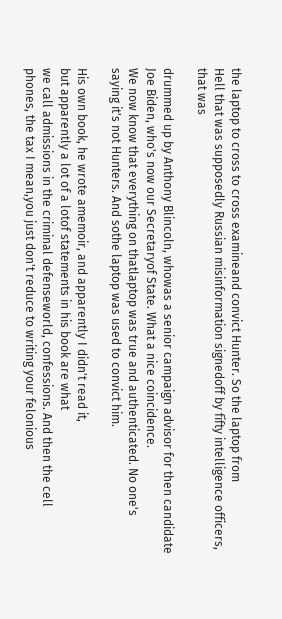the laptop to cross to cross examineand convict Hunter. So the laptop from
Hell that was supposedly Russian misinformation signedoff by fifty intelligence officers, that was

drummed up by Anthony Blincoln, whowas a senior campaign advisor for then candidate
Joe Biden, who's now our Secretaryof State. What a nice coincidence.
We now know that everything on thatlaptop was true and authenticated. No one's
saying it's not Hunters. And sothe laptop was used to convict him.

His own book, he wrote amemoir, and apparently I didn't read it,
but apparently a lot of a lotof statements in his book are what
we call admissions in the criminal defenseworld, confessions. And then the cell
phones, the tax I mean,you just don't reduce to writing your felonious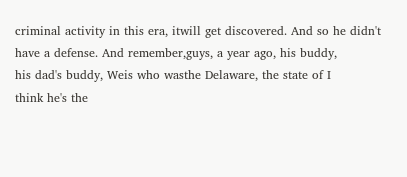criminal activity in this era, itwill get discovered. And so he didn't
have a defense. And remember,guys, a year ago, his buddy,
his dad's buddy, Weis who wasthe Delaware, the state of I
think he's the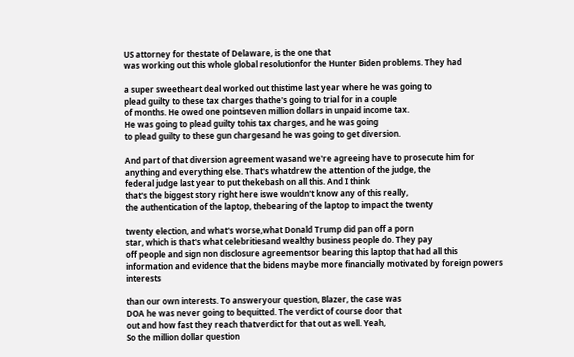US attorney for thestate of Delaware, is the one that
was working out this whole global resolutionfor the Hunter Biden problems. They had

a super sweetheart deal worked out thistime last year where he was going to
plead guilty to these tax charges thathe's going to trial for in a couple
of months. He owed one pointseven million dollars in unpaid income tax.
He was going to plead guilty tohis tax charges, and he was going
to plead guilty to these gun chargesand he was going to get diversion.

And part of that diversion agreement wasand we're agreeing have to prosecute him for
anything and everything else. That's whatdrew the attention of the judge, the
federal judge last year to put thekebash on all this. And I think
that's the biggest story right here iswe wouldn't know any of this really,
the authentication of the laptop, thebearing of the laptop to impact the twenty

twenty election, and what's worse,what Donald Trump did pan off a porn
star, which is that's what celebritiesand wealthy business people do. They pay
off people and sign non disclosure agreementsor bearing this laptop that had all this
information and evidence that the bidens maybe more financially motivated by foreign powers interests

than our own interests. To answeryour question, Blazer, the case was
DOA he was never going to bequitted. The verdict of course door that
out and how fast they reach thatverdict for that out as well. Yeah,
So the million dollar question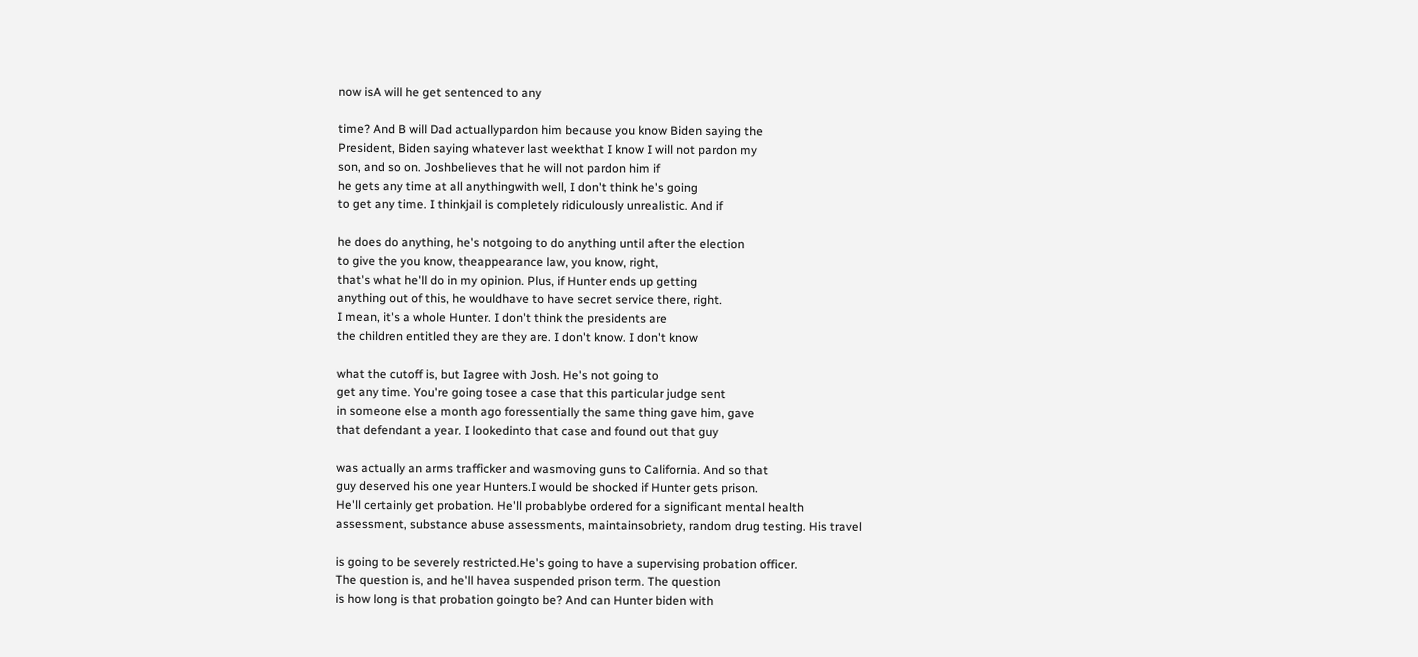now isA will he get sentenced to any

time? And B will Dad actuallypardon him because you know Biden saying the
President, Biden saying whatever last weekthat I know I will not pardon my
son, and so on. Joshbelieves that he will not pardon him if
he gets any time at all anythingwith well, I don't think he's going
to get any time. I thinkjail is completely ridiculously unrealistic. And if

he does do anything, he's notgoing to do anything until after the election
to give the you know, theappearance law, you know, right,
that's what he'll do in my opinion. Plus, if Hunter ends up getting
anything out of this, he wouldhave to have secret service there, right.
I mean, it's a whole Hunter. I don't think the presidents are
the children entitled they are they are. I don't know. I don't know

what the cutoff is, but Iagree with Josh. He's not going to
get any time. You're going tosee a case that this particular judge sent
in someone else a month ago foressentially the same thing gave him, gave
that defendant a year. I lookedinto that case and found out that guy

was actually an arms trafficker and wasmoving guns to California. And so that
guy deserved his one year Hunters.I would be shocked if Hunter gets prison.
He'll certainly get probation. He'll probablybe ordered for a significant mental health
assessment, substance abuse assessments, maintainsobriety, random drug testing. His travel

is going to be severely restricted.He's going to have a supervising probation officer.
The question is, and he'll havea suspended prison term. The question
is how long is that probation goingto be? And can Hunter biden with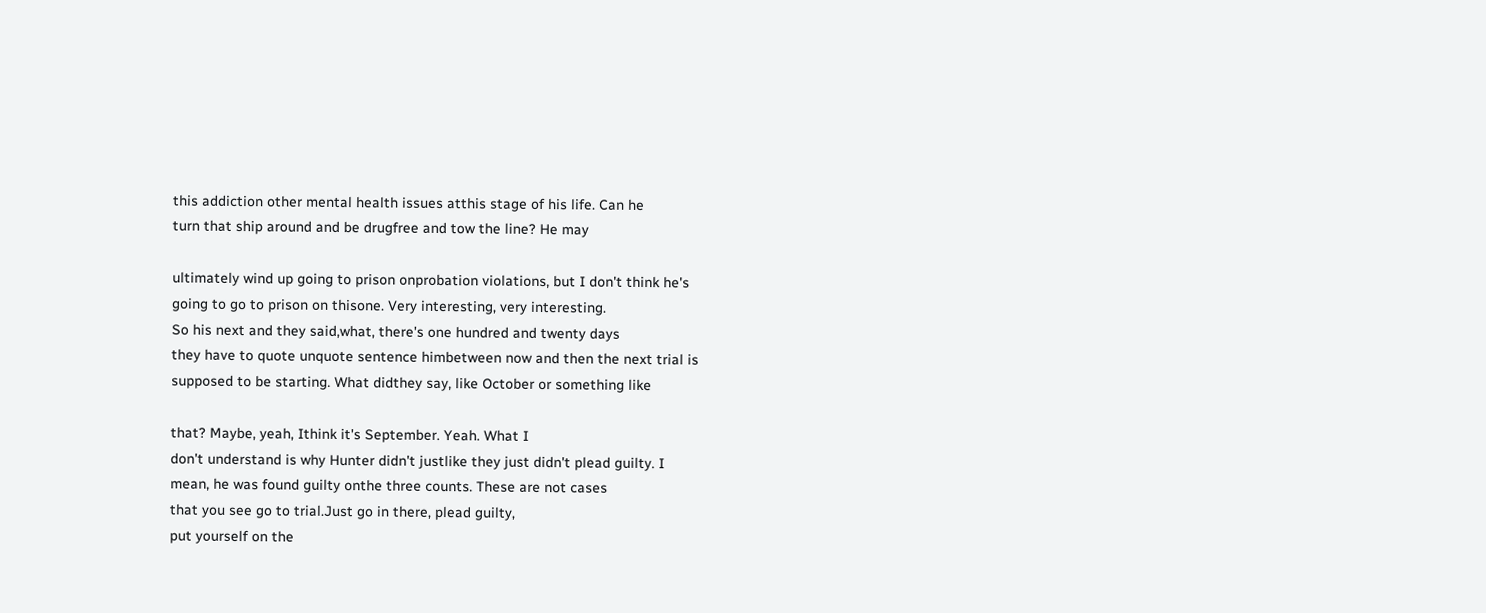this addiction other mental health issues atthis stage of his life. Can he
turn that ship around and be drugfree and tow the line? He may

ultimately wind up going to prison onprobation violations, but I don't think he's
going to go to prison on thisone. Very interesting, very interesting.
So his next and they said,what, there's one hundred and twenty days
they have to quote unquote sentence himbetween now and then the next trial is
supposed to be starting. What didthey say, like October or something like

that? Maybe, yeah, Ithink it's September. Yeah. What I
don't understand is why Hunter didn't justlike they just didn't plead guilty. I
mean, he was found guilty onthe three counts. These are not cases
that you see go to trial.Just go in there, plead guilty,
put yourself on the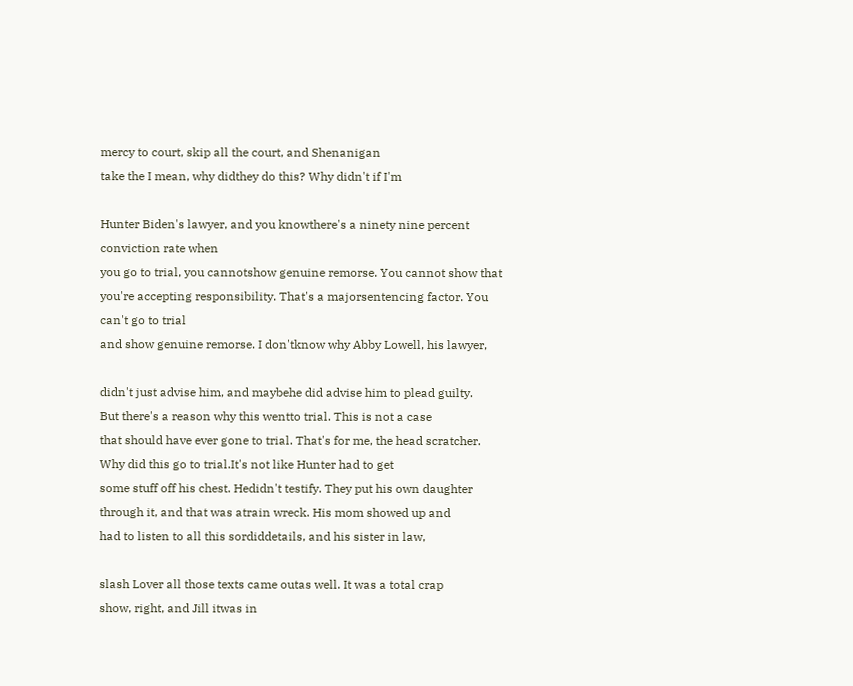mercy to court, skip all the court, and Shenanigan
take the I mean, why didthey do this? Why didn't if I'm

Hunter Biden's lawyer, and you knowthere's a ninety nine percent conviction rate when
you go to trial, you cannotshow genuine remorse. You cannot show that
you're accepting responsibility. That's a majorsentencing factor. You can't go to trial
and show genuine remorse. I don'tknow why Abby Lowell, his lawyer,

didn't just advise him, and maybehe did advise him to plead guilty.
But there's a reason why this wentto trial. This is not a case
that should have ever gone to trial. That's for me, the head scratcher.
Why did this go to trial.It's not like Hunter had to get
some stuff off his chest. Hedidn't testify. They put his own daughter
through it, and that was atrain wreck. His mom showed up and
had to listen to all this sordiddetails, and his sister in law,

slash Lover all those texts came outas well. It was a total crap
show, right, and Jill itwas in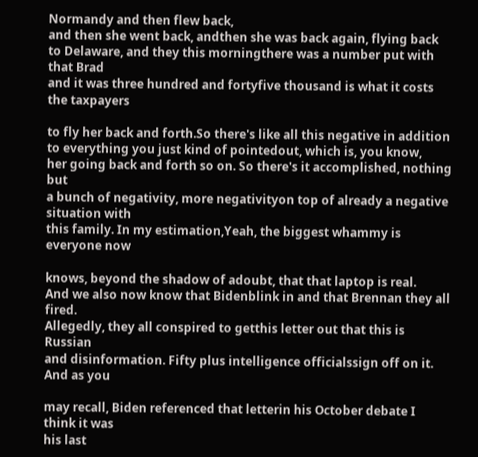Normandy and then flew back,
and then she went back, andthen she was back again, flying back
to Delaware, and they this morningthere was a number put with that Brad
and it was three hundred and fortyfive thousand is what it costs the taxpayers

to fly her back and forth.So there's like all this negative in addition
to everything you just kind of pointedout, which is, you know,
her going back and forth so on. So there's it accomplished, nothing but
a bunch of negativity, more negativityon top of already a negative situation with
this family. In my estimation,Yeah, the biggest whammy is everyone now

knows, beyond the shadow of adoubt, that that laptop is real.
And we also now know that Bidenblink in and that Brennan they all fired.
Allegedly, they all conspired to getthis letter out that this is Russian
and disinformation. Fifty plus intelligence officialssign off on it. And as you

may recall, Biden referenced that letterin his October debate I think it was
his last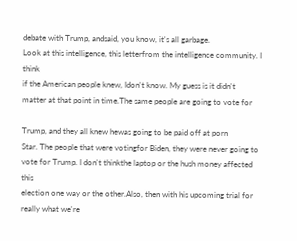debate with Trump, andsaid, you know, it's all garbage.
Look at this intelligence, this letterfrom the intelligence community. I think
if the American people knew, Idon't know. My guess is it didn't
matter at that point in time.The same people are going to vote for

Trump, and they all knew hewas going to be paid off at porn
Star. The people that were votingfor Biden, they were never going to
vote for Trump. I don't thinkthe laptop or the hush money affected this
election one way or the other.Also, then with his upcoming trial for
really what we're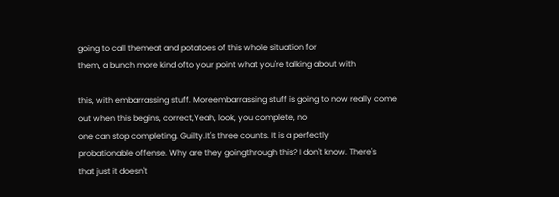going to call themeat and potatoes of this whole situation for
them, a bunch more kind ofto your point what you're talking about with

this, with embarrassing stuff. Moreembarrassing stuff is going to now really come
out when this begins, correct,Yeah, look, you complete, no
one can stop completing. Guilty.It's three counts. It is a perfectly
probationable offense. Why are they goingthrough this? I don't know. There's
that just it doesn't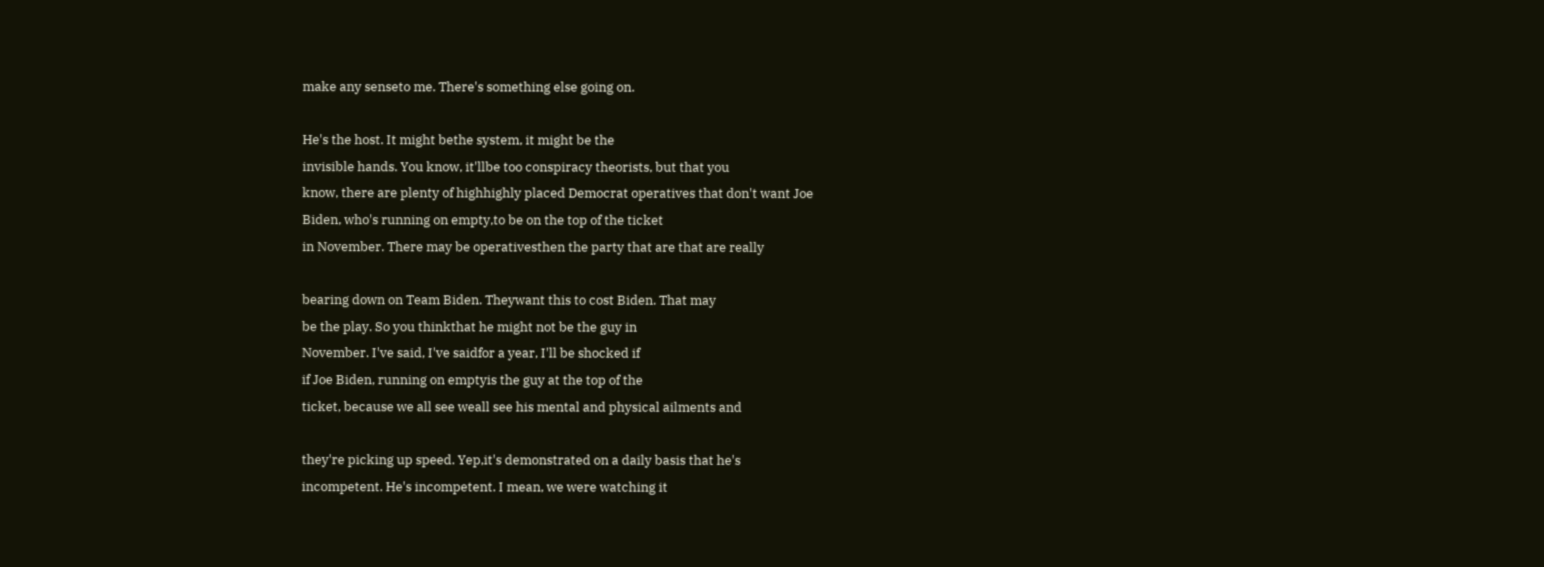make any senseto me. There's something else going on.

He's the host. It might bethe system, it might be the
invisible hands. You know, it'llbe too conspiracy theorists, but that you
know, there are plenty of highhighly placed Democrat operatives that don't want Joe
Biden, who's running on empty,to be on the top of the ticket
in November. There may be operativesthen the party that are that are really

bearing down on Team Biden. Theywant this to cost Biden. That may
be the play. So you thinkthat he might not be the guy in
November. I've said, I've saidfor a year, I'll be shocked if
if Joe Biden, running on emptyis the guy at the top of the
ticket, because we all see weall see his mental and physical ailments and

they're picking up speed. Yep,it's demonstrated on a daily basis that he's
incompetent. He's incompetent. I mean, we were watching it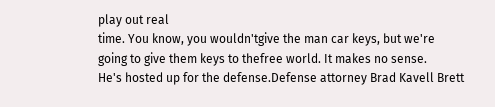play out real
time. You know, you wouldn'tgive the man car keys, but we're
going to give them keys to thefree world. It makes no sense.
He's hosted up for the defense.Defense attorney Brad Kavell Brett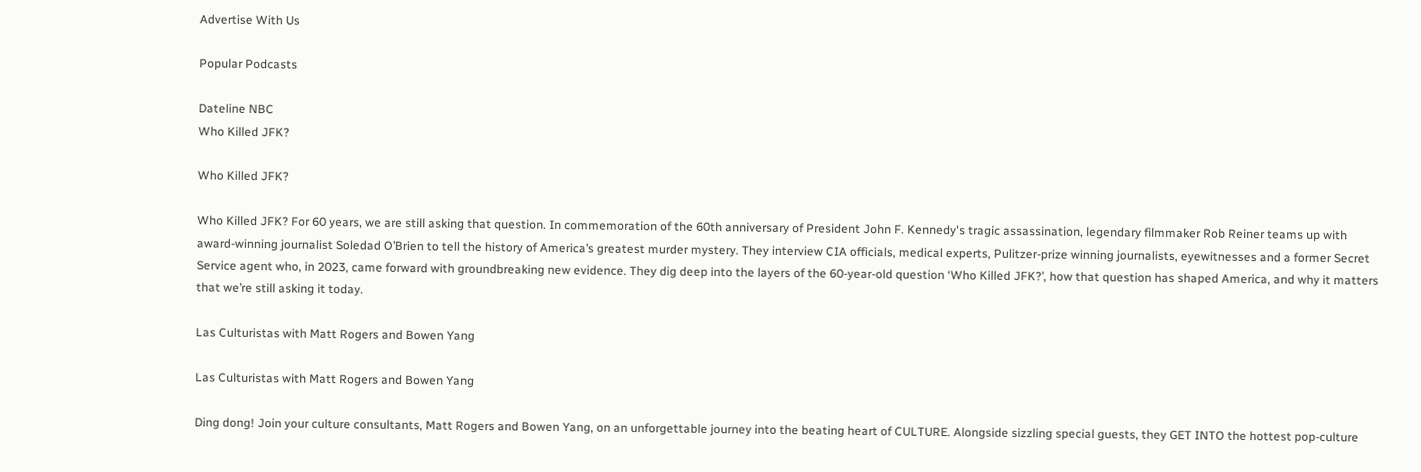Advertise With Us

Popular Podcasts

Dateline NBC
Who Killed JFK?

Who Killed JFK?

Who Killed JFK? For 60 years, we are still asking that question. In commemoration of the 60th anniversary of President John F. Kennedy's tragic assassination, legendary filmmaker Rob Reiner teams up with award-winning journalist Soledad O’Brien to tell the history of America’s greatest murder mystery. They interview CIA officials, medical experts, Pulitzer-prize winning journalists, eyewitnesses and a former Secret Service agent who, in 2023, came forward with groundbreaking new evidence. They dig deep into the layers of the 60-year-old question ‘Who Killed JFK?’, how that question has shaped America, and why it matters that we’re still asking it today.

Las Culturistas with Matt Rogers and Bowen Yang

Las Culturistas with Matt Rogers and Bowen Yang

Ding dong! Join your culture consultants, Matt Rogers and Bowen Yang, on an unforgettable journey into the beating heart of CULTURE. Alongside sizzling special guests, they GET INTO the hottest pop-culture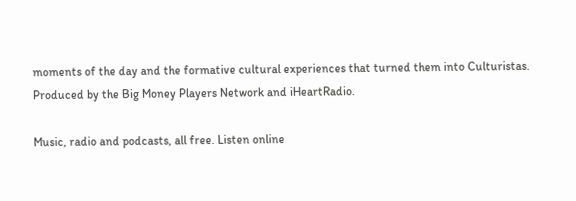moments of the day and the formative cultural experiences that turned them into Culturistas. Produced by the Big Money Players Network and iHeartRadio.

Music, radio and podcasts, all free. Listen online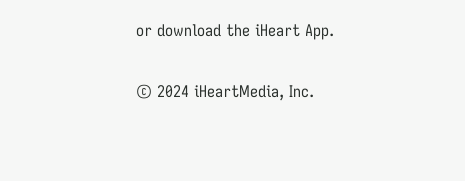or download the iHeart App.


© 2024 iHeartMedia, Inc.